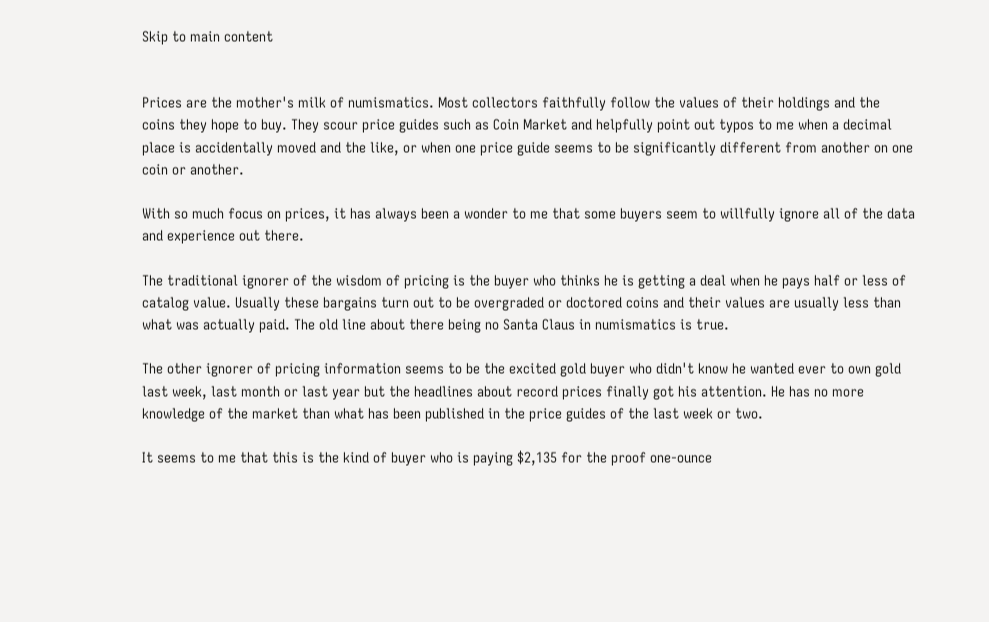Skip to main content


Prices are the mother's milk of numismatics. Most collectors faithfully follow the values of their holdings and the coins they hope to buy. They scour price guides such as Coin Market and helpfully point out typos to me when a decimal place is accidentally moved and the like, or when one price guide seems to be significantly different from another on one coin or another.

With so much focus on prices, it has always been a wonder to me that some buyers seem to willfully ignore all of the data and experience out there.

The traditional ignorer of the wisdom of pricing is the buyer who thinks he is getting a deal when he pays half or less of catalog value. Usually these bargains turn out to be overgraded or doctored coins and their values are usually less than what was actually paid. The old line about there being no Santa Claus in numismatics is true.

The other ignorer of pricing information seems to be the excited gold buyer who didn't know he wanted ever to own gold last week, last month or last year but the headlines about record prices finally got his attention. He has no more knowledge of the market than what has been published in the price guides of the last week or two.

It seems to me that this is the kind of buyer who is paying $2,135 for the proof one-ounce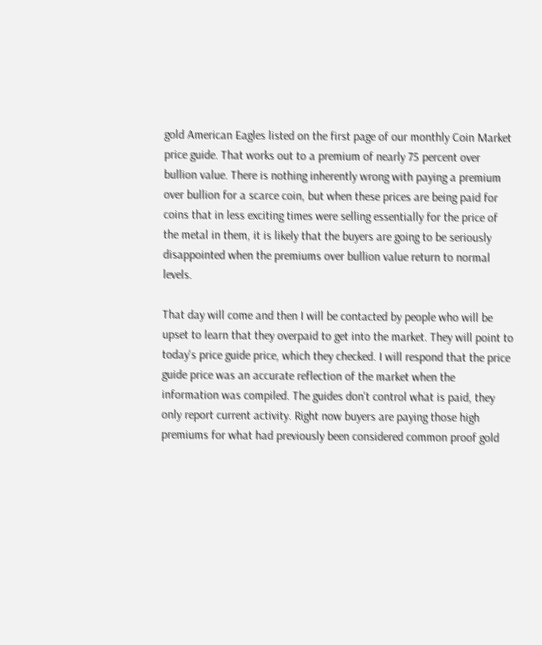gold American Eagles listed on the first page of our monthly Coin Market price guide. That works out to a premium of nearly 75 percent over bullion value. There is nothing inherently wrong with paying a premium over bullion for a scarce coin, but when these prices are being paid for coins that in less exciting times were selling essentially for the price of the metal in them, it is likely that the buyers are going to be seriously disappointed when the premiums over bullion value return to normal levels.

That day will come and then I will be contacted by people who will be upset to learn that they overpaid to get into the market. They will point to today's price guide price, which they checked. I will respond that the price guide price was an accurate reflection of the market when the information was compiled. The guides don't control what is paid, they only report current activity. Right now buyers are paying those high premiums for what had previously been considered common proof gold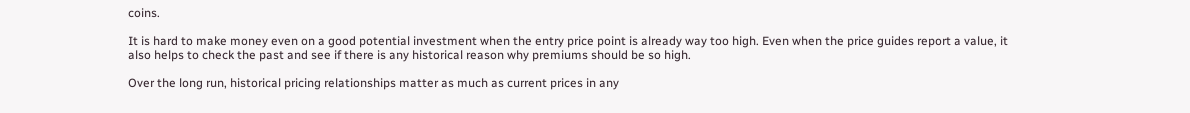coins.

It is hard to make money even on a good potential investment when the entry price point is already way too high. Even when the price guides report a value, it also helps to check the past and see if there is any historical reason why premiums should be so high.

Over the long run, historical pricing relationships matter as much as current prices in any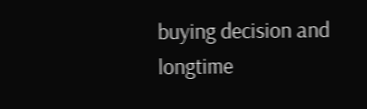buying decision and longtime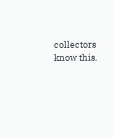collectors know this.